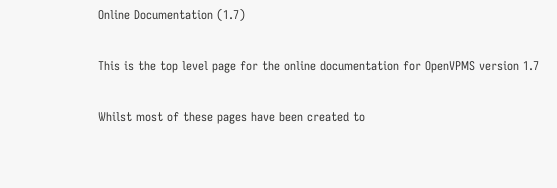Online Documentation (1.7)

This is the top level page for the online documentation for OpenVPMS version 1.7

Whilst most of these pages have been created to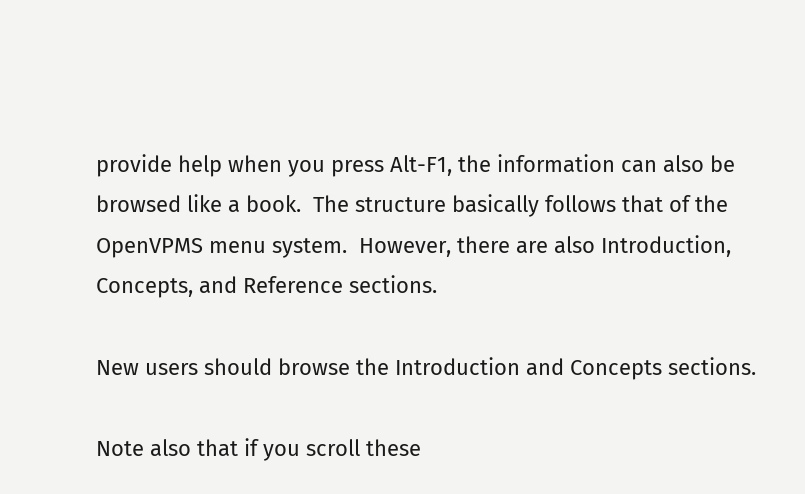provide help when you press Alt-F1, the information can also be browsed like a book.  The structure basically follows that of the OpenVPMS menu system.  However, there are also Introduction, Concepts, and Reference sections.

New users should browse the Introduction and Concepts sections.

Note also that if you scroll these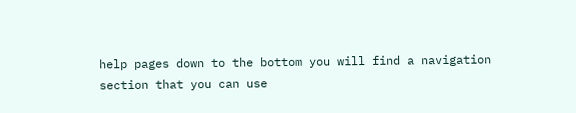help pages down to the bottom you will find a navigation section that you can use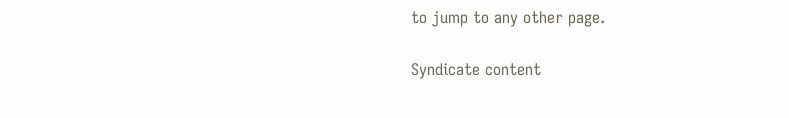to jump to any other page.

Syndicate content